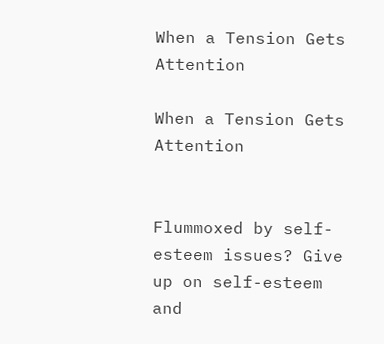When a Tension Gets Attention

When a Tension Gets Attention


Flummoxed by self-esteem issues? Give up on self-esteem and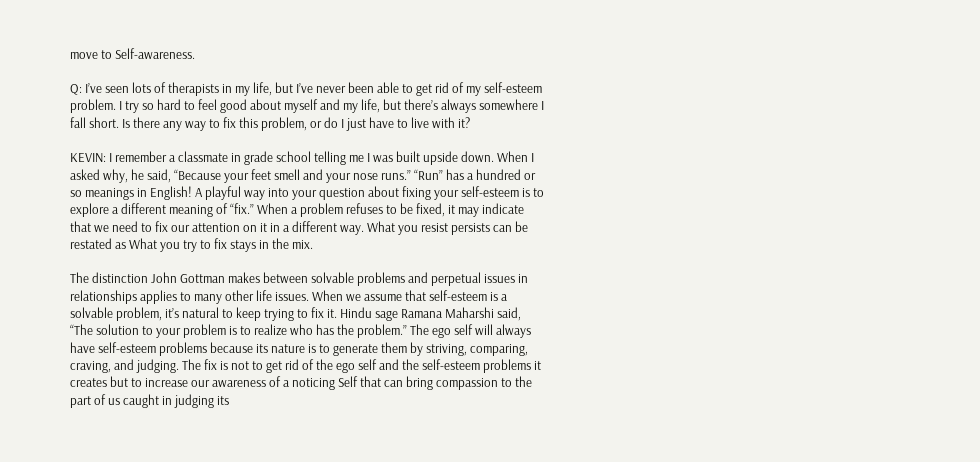move to Self-awareness.

Q: I’ve seen lots of therapists in my life, but I’ve never been able to get rid of my self-esteem problem. I try so hard to feel good about myself and my life, but there’s always somewhere I fall short. Is there any way to fix this problem, or do I just have to live with it?

KEVIN: I remember a classmate in grade school telling me I was built upside down. When I asked why, he said, “Because your feet smell and your nose runs.” “Run” has a hundred or so meanings in English! A playful way into your question about fixing your self-esteem is to explore a different meaning of “fix.” When a problem refuses to be fixed, it may indicate that we need to fix our attention on it in a different way. What you resist persists can be restated as What you try to fix stays in the mix.

The distinction John Gottman makes between solvable problems and perpetual issues in relationships applies to many other life issues. When we assume that self-esteem is a solvable problem, it’s natural to keep trying to fix it. Hindu sage Ramana Maharshi said, “The solution to your problem is to realize who has the problem.” The ego self will always have self-esteem problems because its nature is to generate them by striving, comparing, craving, and judging. The fix is not to get rid of the ego self and the self-esteem problems it creates but to increase our awareness of a noticing Self that can bring compassion to the part of us caught in judging its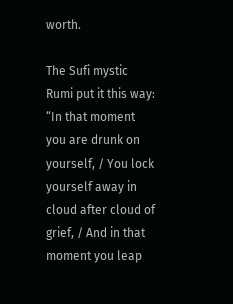worth.

The Sufi mystic Rumi put it this way: “In that moment you are drunk on yourself, / You lock yourself away in cloud after cloud of grief, / And in that moment you leap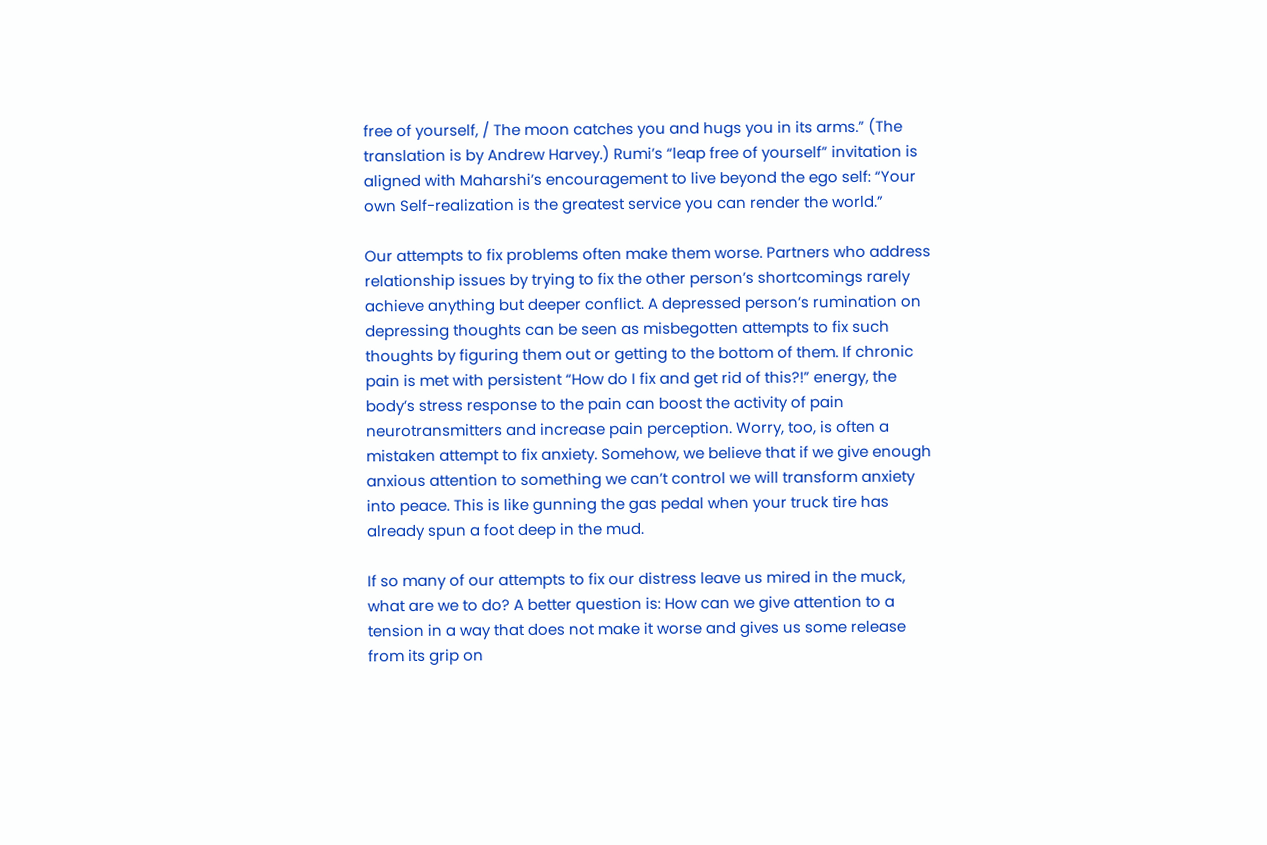free of yourself, / The moon catches you and hugs you in its arms.” (The translation is by Andrew Harvey.) Rumi’s “leap free of yourself” invitation is aligned with Maharshi’s encouragement to live beyond the ego self: “Your own Self-realization is the greatest service you can render the world.”

Our attempts to fix problems often make them worse. Partners who address relationship issues by trying to fix the other person’s shortcomings rarely achieve anything but deeper conflict. A depressed person’s rumination on depressing thoughts can be seen as misbegotten attempts to fix such thoughts by figuring them out or getting to the bottom of them. If chronic pain is met with persistent “How do I fix and get rid of this?!” energy, the body’s stress response to the pain can boost the activity of pain neurotransmitters and increase pain perception. Worry, too, is often a mistaken attempt to fix anxiety. Somehow, we believe that if we give enough anxious attention to something we can’t control we will transform anxiety into peace. This is like gunning the gas pedal when your truck tire has already spun a foot deep in the mud.

If so many of our attempts to fix our distress leave us mired in the muck, what are we to do? A better question is: How can we give attention to a tension in a way that does not make it worse and gives us some release from its grip on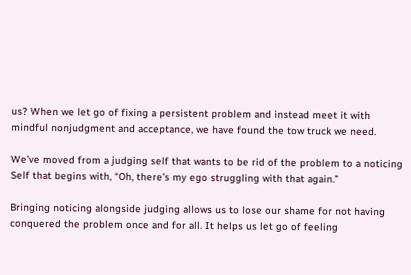us? When we let go of fixing a persistent problem and instead meet it with mindful nonjudgment and acceptance, we have found the tow truck we need.

We’ve moved from a judging self that wants to be rid of the problem to a noticing Self that begins with, “Oh, there’s my ego struggling with that again.”

Bringing noticing alongside judging allows us to lose our shame for not having conquered the problem once and for all. It helps us let go of feeling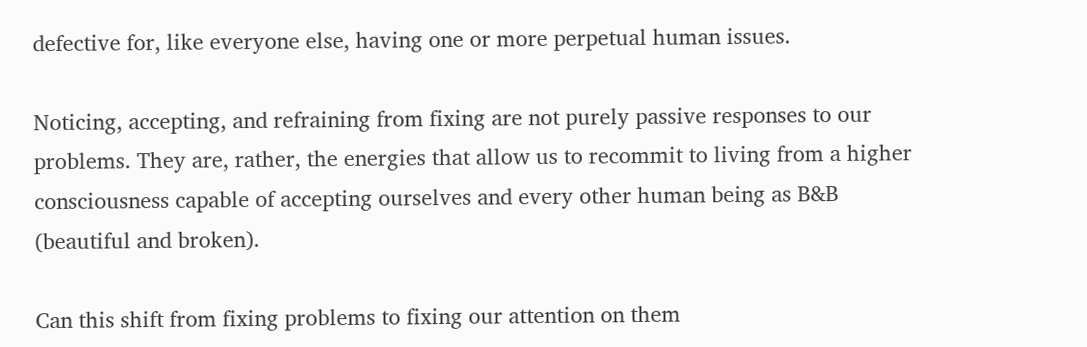defective for, like everyone else, having one or more perpetual human issues.

Noticing, accepting, and refraining from fixing are not purely passive responses to our problems. They are, rather, the energies that allow us to recommit to living from a higher consciousness capable of accepting ourselves and every other human being as B&B (beautiful and broken).

Can this shift from fixing problems to fixing our attention on them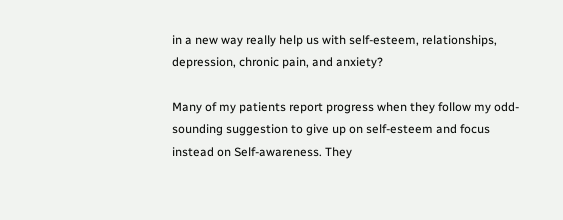in a new way really help us with self-esteem, relationships, depression, chronic pain, and anxiety?

Many of my patients report progress when they follow my odd-sounding suggestion to give up on self-esteem and focus instead on Self-awareness. They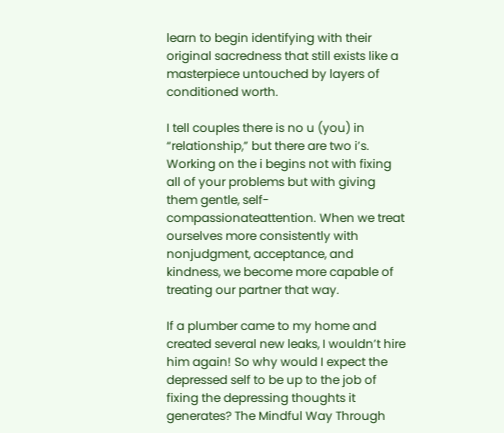learn to begin identifying with their original sacredness that still exists like a masterpiece untouched by layers of conditioned worth.

I tell couples there is no u (you) in “relationship,” but there are two i’s. Working on the i begins not with fixing all of your problems but with giving them gentle, self-compassionateattention. When we treat ourselves more consistently with nonjudgment, acceptance, and kindness, we become more capable of treating our partner that way.

If a plumber came to my home and created several new leaks, I wouldn’t hire him again! So why would I expect the depressed self to be up to the job of fixing the depressing thoughts it generates? The Mindful Way Through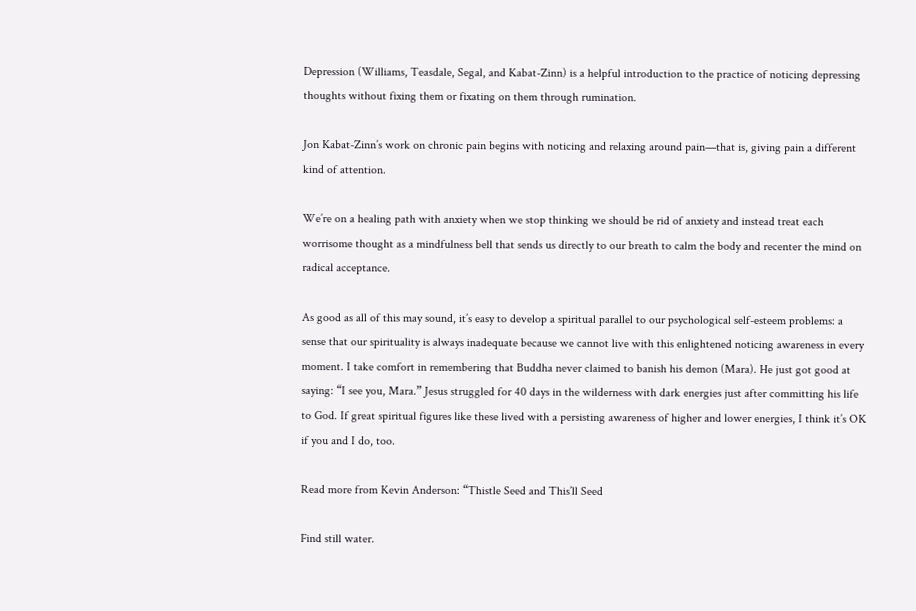Depression (Williams, Teasdale, Segal, and Kabat-Zinn) is a helpful introduction to the practice of noticing depressing thoughts without fixing them or fixating on them through rumination.

Jon Kabat-Zinn’s work on chronic pain begins with noticing and relaxing around pain—that is, giving pain a different kind of attention.

We’re on a healing path with anxiety when we stop thinking we should be rid of anxiety and instead treat each worrisome thought as a mindfulness bell that sends us directly to our breath to calm the body and recenter the mind on radical acceptance.

As good as all of this may sound, it’s easy to develop a spiritual parallel to our psychological self-esteem problems: a sense that our spirituality is always inadequate because we cannot live with this enlightened noticing awareness in every moment. I take comfort in remembering that Buddha never claimed to banish his demon (Mara). He just got good at saying: “I see you, Mara.” Jesus struggled for 40 days in the wilderness with dark energies just after committing his life to God. If great spiritual figures like these lived with a persisting awareness of higher and lower energies, I think it’s OK if you and I do, too.

Read more from Kevin Anderson: “Thistle Seed and This’ll Seed

Find still water.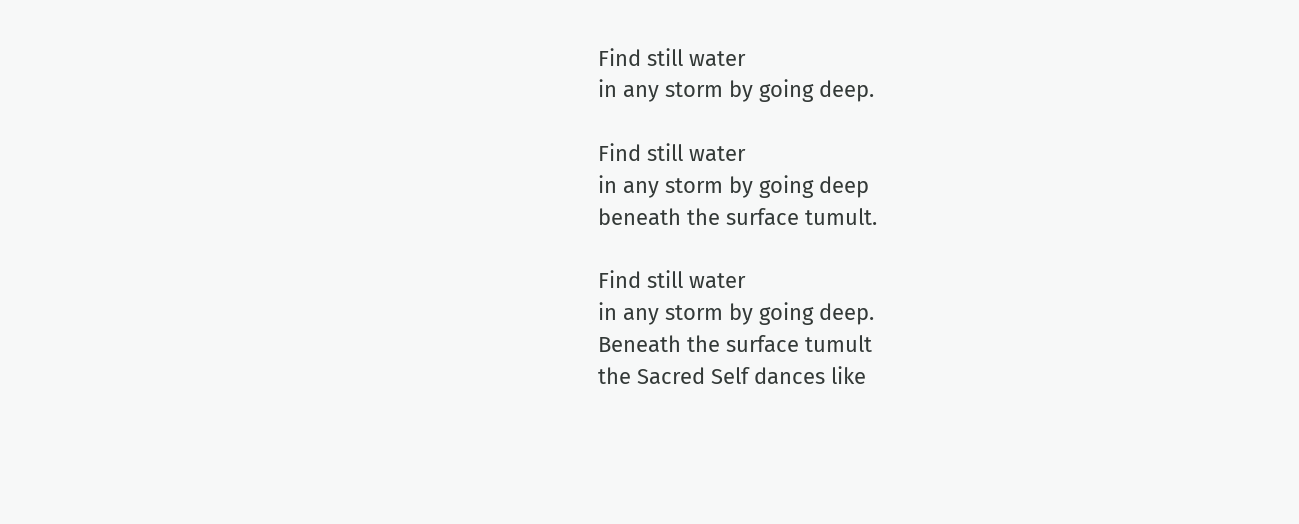Find still water
in any storm by going deep.

Find still water
in any storm by going deep
beneath the surface tumult.

Find still water
in any storm by going deep.
Beneath the surface tumult
the Sacred Self dances like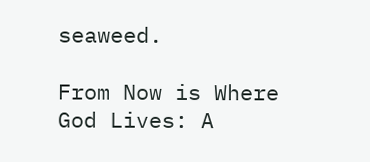seaweed.

From Now is Where God Lives: A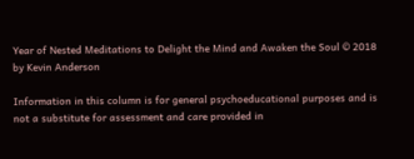Year of Nested Meditations to Delight the Mind and Awaken the Soul © 2018 by Kevin Anderson

Information in this column is for general psychoeducational purposes and is not a substitute for assessment and care provided in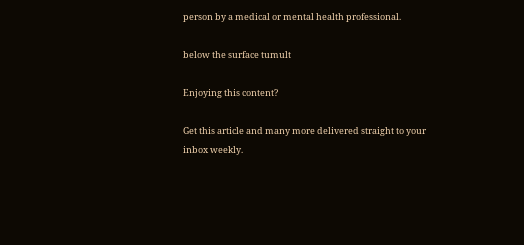person by a medical or mental health professional.

below the surface tumult

Enjoying this content?

Get this article and many more delivered straight to your inbox weekly.